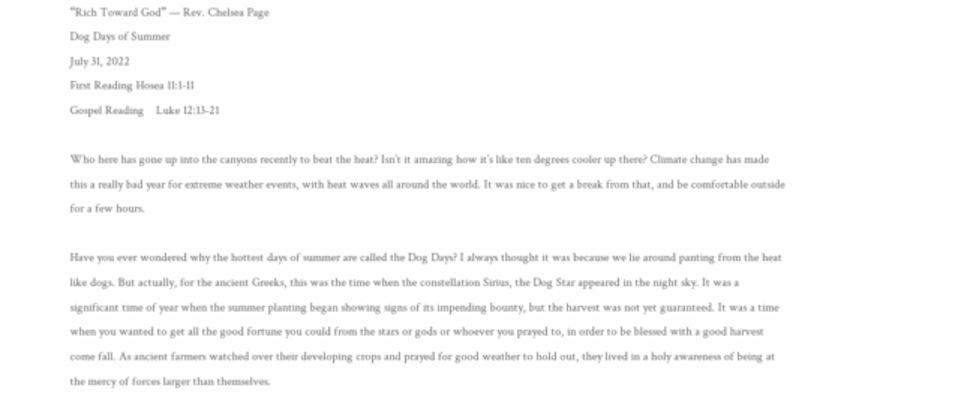“Rich Toward God” — Rev. Chelsea Page
Dog Days of Summer
July 31, 2022
First Reading Hosea 11:1-11
Gospel Reading    Luke 12:13-21

Who here has gone up into the canyons recently to beat the heat? Isn’t it amazing how it’s like ten degrees cooler up there? Climate change has made this a really bad year for extreme weather events, with heat waves all around the world. It was nice to get a break from that, and be comfortable outside for a few hours.

Have you ever wondered why the hottest days of summer are called the Dog Days? I always thought it was because we lie around panting from the heat like dogs. But actually, for the ancient Greeks, this was the time when the constellation Sirius, the Dog Star appeared in the night sky. It was a significant time of year when the summer planting began showing signs of its impending bounty, but the harvest was not yet guaranteed. It was a time when you wanted to get all the good fortune you could from the stars or gods or whoever you prayed to, in order to be blessed with a good harvest come fall. As ancient farmers watched over their developing crops and prayed for good weather to hold out, they lived in a holy awareness of being at the mercy of forces larger than themselves.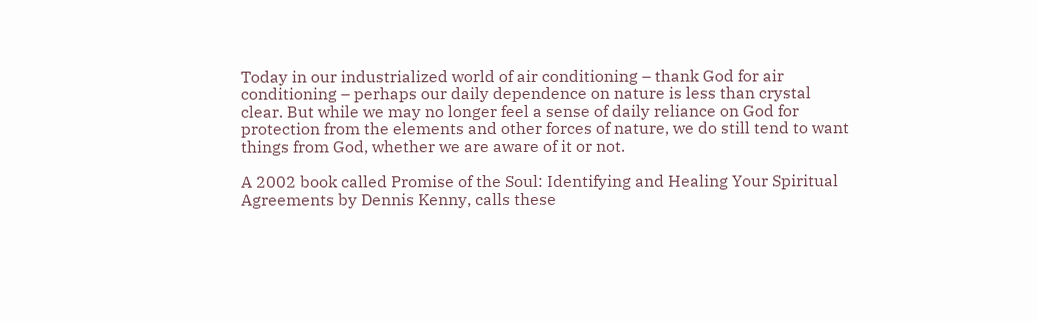Today in our industrialized world of air conditioning – thank God for air conditioning – perhaps our daily dependence on nature is less than crystal clear. But while we may no longer feel a sense of daily reliance on God for protection from the elements and other forces of nature, we do still tend to want things from God, whether we are aware of it or not.

A 2002 book called Promise of the Soul: Identifying and Healing Your Spiritual Agreements by Dennis Kenny, calls these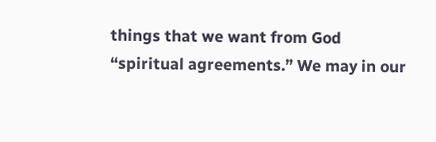things that we want from God “spiritual agreements.” We may in our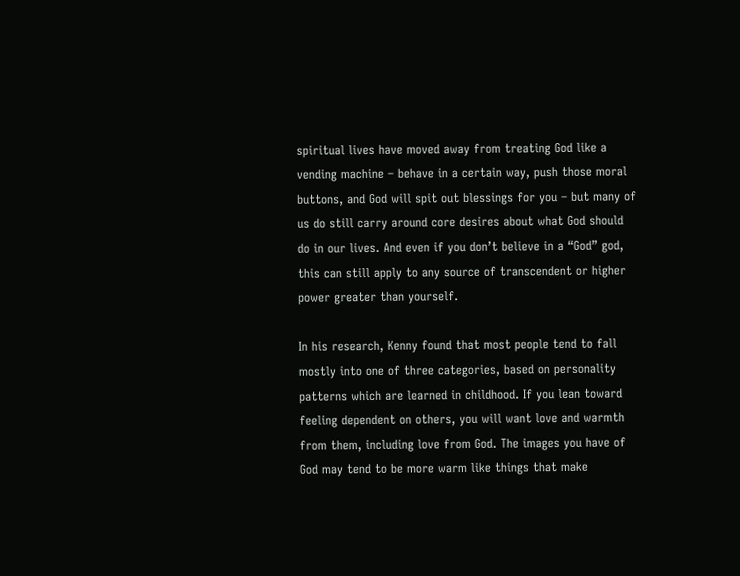spiritual lives have moved away from treating God like a vending machine – behave in a certain way, push those moral buttons, and God will spit out blessings for you – but many of us do still carry around core desires about what God should do in our lives. And even if you don’t believe in a “God” god, this can still apply to any source of transcendent or higher power greater than yourself.

In his research, Kenny found that most people tend to fall mostly into one of three categories, based on personality patterns which are learned in childhood. If you lean toward feeling dependent on others, you will want love and warmth from them, including love from God. The images you have of God may tend to be more warm like things that make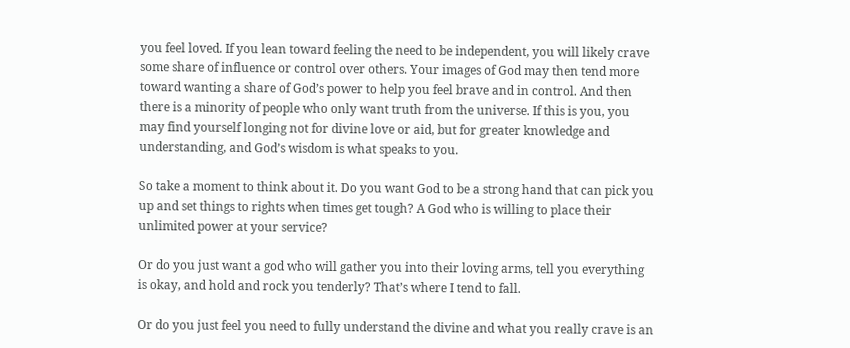you feel loved. If you lean toward feeling the need to be independent, you will likely crave some share of influence or control over others. Your images of God may then tend more toward wanting a share of God’s power to help you feel brave and in control. And then there is a minority of people who only want truth from the universe. If this is you, you may find yourself longing not for divine love or aid, but for greater knowledge and understanding, and God’s wisdom is what speaks to you.

So take a moment to think about it. Do you want God to be a strong hand that can pick you up and set things to rights when times get tough? A God who is willing to place their unlimited power at your service?

Or do you just want a god who will gather you into their loving arms, tell you everything is okay, and hold and rock you tenderly? That’s where I tend to fall.

Or do you just feel you need to fully understand the divine and what you really crave is an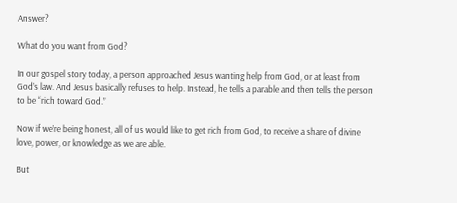Answer?

What do you want from God?

In our gospel story today, a person approached Jesus wanting help from God, or at least from God’s law. And Jesus basically refuses to help. Instead, he tells a parable and then tells the person to be “rich toward God.”

Now if we’re being honest, all of us would like to get rich from God, to receive a share of divine love, power, or knowledge as we are able.

But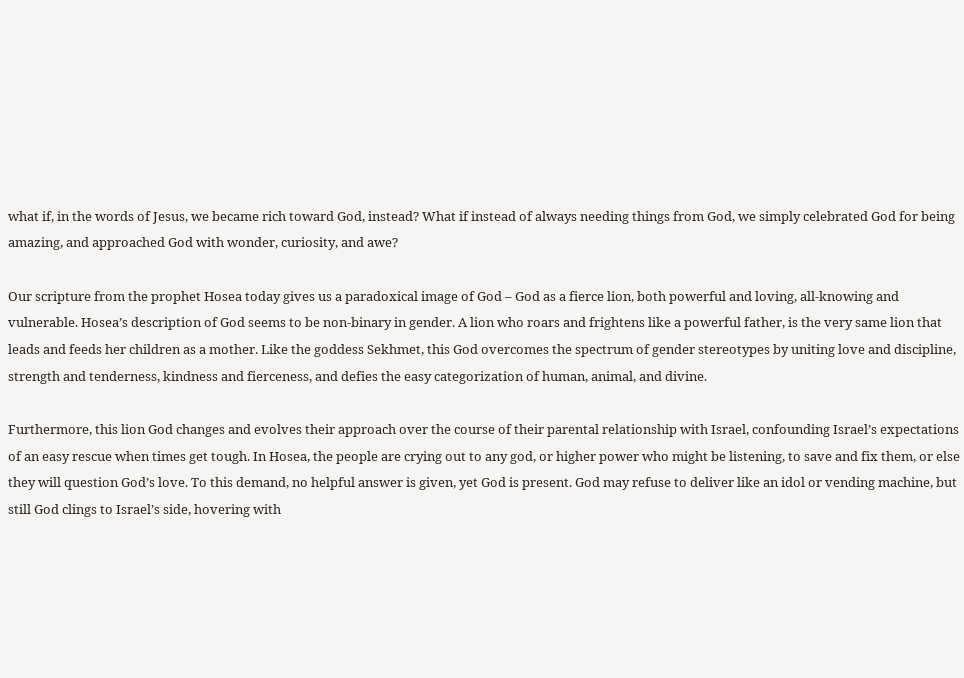what if, in the words of Jesus, we became rich toward God, instead? What if instead of always needing things from God, we simply celebrated God for being amazing, and approached God with wonder, curiosity, and awe?

Our scripture from the prophet Hosea today gives us a paradoxical image of God – God as a fierce lion, both powerful and loving, all-knowing and vulnerable. Hosea’s description of God seems to be non-binary in gender. A lion who roars and frightens like a powerful father, is the very same lion that leads and feeds her children as a mother. Like the goddess Sekhmet, this God overcomes the spectrum of gender stereotypes by uniting love and discipline, strength and tenderness, kindness and fierceness, and defies the easy categorization of human, animal, and divine.

Furthermore, this lion God changes and evolves their approach over the course of their parental relationship with Israel, confounding Israel’s expectations of an easy rescue when times get tough. In Hosea, the people are crying out to any god, or higher power who might be listening, to save and fix them, or else they will question God’s love. To this demand, no helpful answer is given, yet God is present. God may refuse to deliver like an idol or vending machine, but still God clings to Israel’s side, hovering with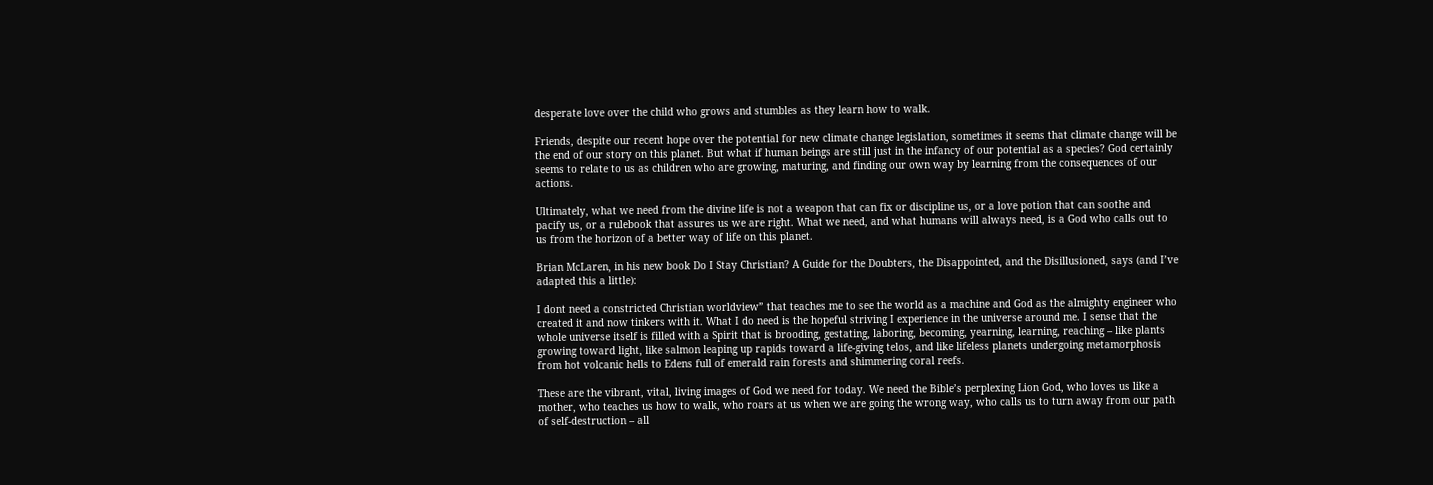desperate love over the child who grows and stumbles as they learn how to walk.

Friends, despite our recent hope over the potential for new climate change legislation, sometimes it seems that climate change will be the end of our story on this planet. But what if human beings are still just in the infancy of our potential as a species? God certainly seems to relate to us as children who are growing, maturing, and finding our own way by learning from the consequences of our actions.

Ultimately, what we need from the divine life is not a weapon that can fix or discipline us, or a love potion that can soothe and pacify us, or a rulebook that assures us we are right. What we need, and what humans will always need, is a God who calls out to us from the horizon of a better way of life on this planet.

Brian McLaren, in his new book Do I Stay Christian? A Guide for the Doubters, the Disappointed, and the Disillusioned, says (and I’ve adapted this a little):

I dont need a constricted Christian worldview” that teaches me to see the world as a machine and God as the almighty engineer who created it and now tinkers with it. What I do need is the hopeful striving I experience in the universe around me. I sense that the whole universe itself is filled with a Spirit that is brooding, gestating, laboring, becoming, yearning, learning, reaching – like plants growing toward light, like salmon leaping up rapids toward a life-giving telos, and like lifeless planets undergoing metamorphosis from hot volcanic hells to Edens full of emerald rain forests and shimmering coral reefs.

These are the vibrant, vital, living images of God we need for today. We need the Bible’s perplexing Lion God, who loves us like a mother, who teaches us how to walk, who roars at us when we are going the wrong way, who calls us to turn away from our path of self-destruction – all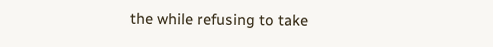the while refusing to take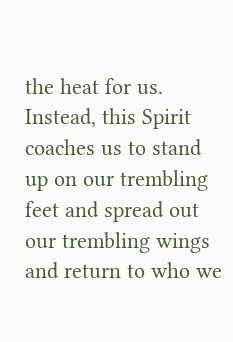the heat for us. Instead, this Spirit coaches us to stand up on our trembling feet and spread out our trembling wings and return to who we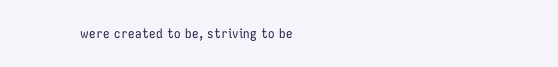were created to be, striving to be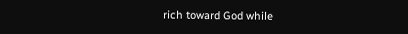rich toward God while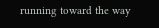running toward the way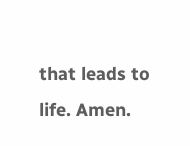that leads to life. Amen.